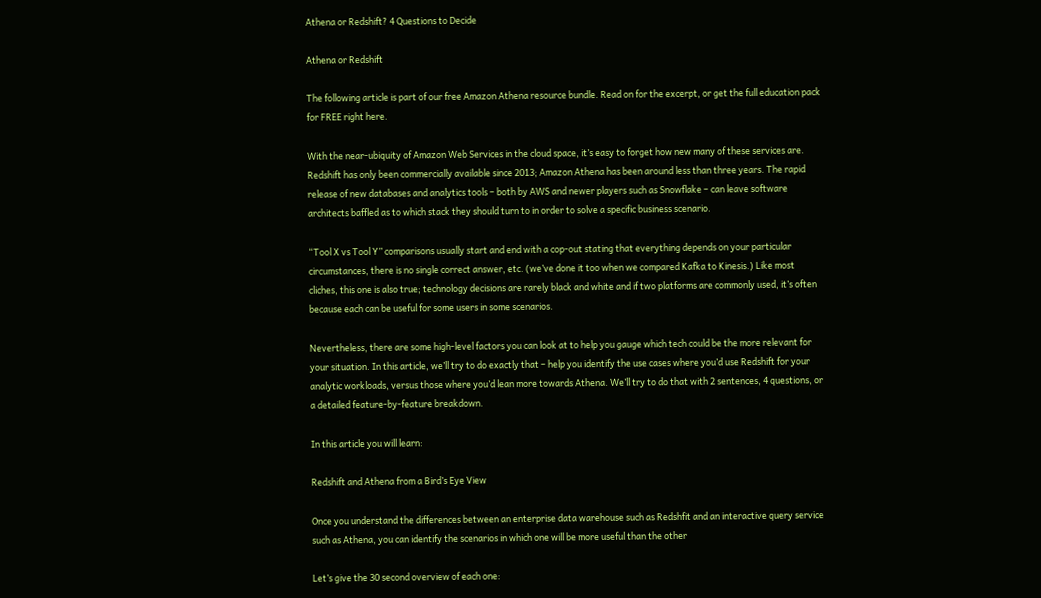Athena or Redshift? 4 Questions to Decide

Athena or Redshift

The following article is part of our free Amazon Athena resource bundle. Read on for the excerpt, or get the full education pack for FREE right here.

With the near-ubiquity of Amazon Web Services in the cloud space, it’s easy to forget how new many of these services are. Redshift has only been commercially available since 2013; Amazon Athena has been around less than three years. The rapid release of new databases and analytics tools – both by AWS and newer players such as Snowflake – can leave software architects baffled as to which stack they should turn to in order to solve a specific business scenario.

“Tool X vs Tool Y” comparisons usually start and end with a cop-out stating that everything depends on your particular circumstances, there is no single correct answer, etc. (we’ve done it too when we compared Kafka to Kinesis.) Like most cliches, this one is also true; technology decisions are rarely black and white and if two platforms are commonly used, it’s often because each can be useful for some users in some scenarios.

Nevertheless, there are some high-level factors you can look at to help you gauge which tech could be the more relevant for your situation. In this article, we’ll try to do exactly that – help you identify the use cases where you’d use Redshift for your analytic workloads, versus those where you’d lean more towards Athena. We’ll try to do that with 2 sentences, 4 questions, or a detailed feature-by-feature breakdown.

In this article you will learn:

Redshift and Athena from a Bird’s Eye View

Once you understand the differences between an enterprise data warehouse such as Redshfit and an interactive query service such as Athena, you can identify the scenarios in which one will be more useful than the other

Let’s give the 30 second overview of each one: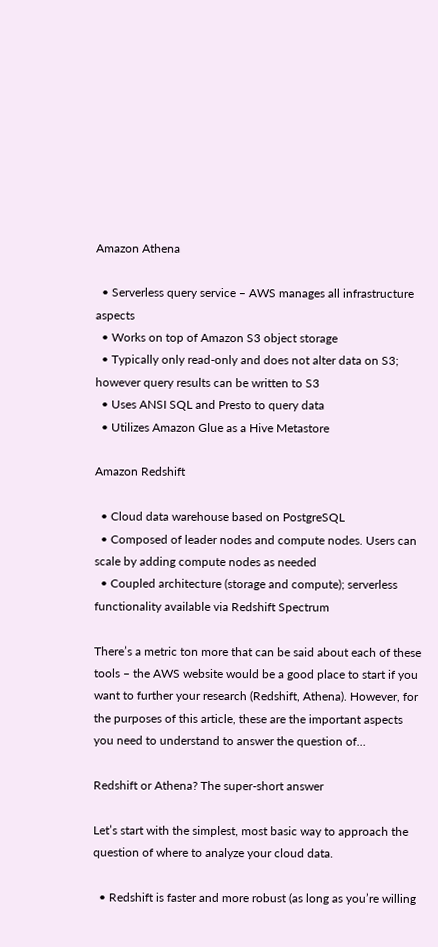Amazon Athena

  • Serverless query service – AWS manages all infrastructure aspects
  • Works on top of Amazon S3 object storage
  • Typically only read-only and does not alter data on S3; however query results can be written to S3
  • Uses ANSI SQL and Presto to query data
  • Utilizes Amazon Glue as a Hive Metastore

Amazon Redshift

  • Cloud data warehouse based on PostgreSQL
  • Composed of leader nodes and compute nodes. Users can scale by adding compute nodes as needed
  • Coupled architecture (storage and compute); serverless functionality available via Redshift Spectrum

There’s a metric ton more that can be said about each of these tools – the AWS website would be a good place to start if you want to further your research (Redshift, Athena). However, for the purposes of this article, these are the important aspects you need to understand to answer the question of…

Redshift or Athena? The super-short answer

Let’s start with the simplest, most basic way to approach the question of where to analyze your cloud data.

  • Redshift is faster and more robust (as long as you’re willing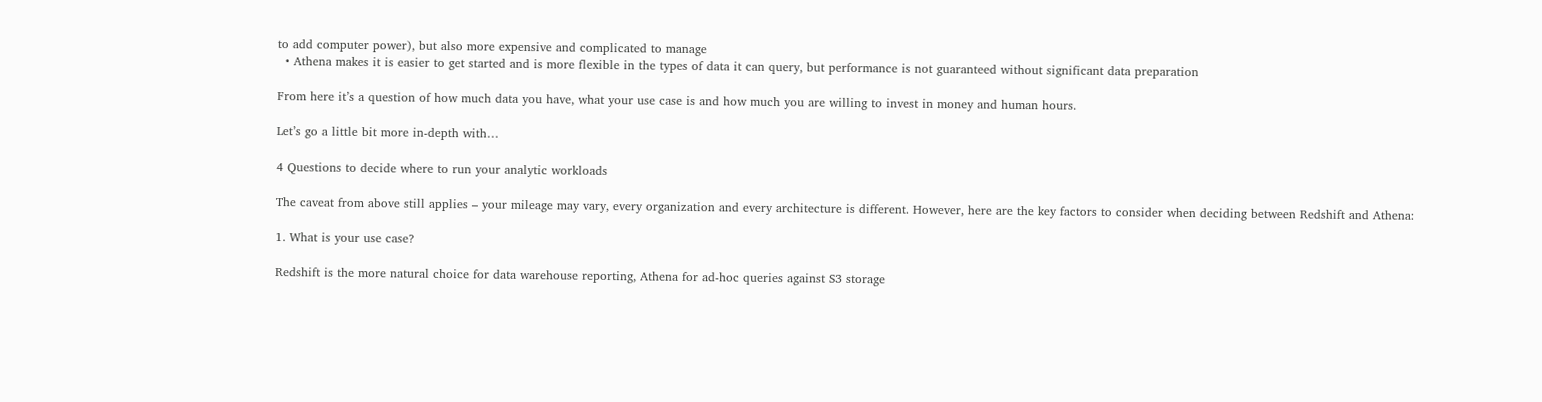to add computer power), but also more expensive and complicated to manage
  • Athena makes it is easier to get started and is more flexible in the types of data it can query, but performance is not guaranteed without significant data preparation

From here it’s a question of how much data you have, what your use case is and how much you are willing to invest in money and human hours.

Let’s go a little bit more in-depth with…

4 Questions to decide where to run your analytic workloads

The caveat from above still applies – your mileage may vary, every organization and every architecture is different. However, here are the key factors to consider when deciding between Redshift and Athena:

1. What is your use case?

Redshift is the more natural choice for data warehouse reporting, Athena for ad-hoc queries against S3 storage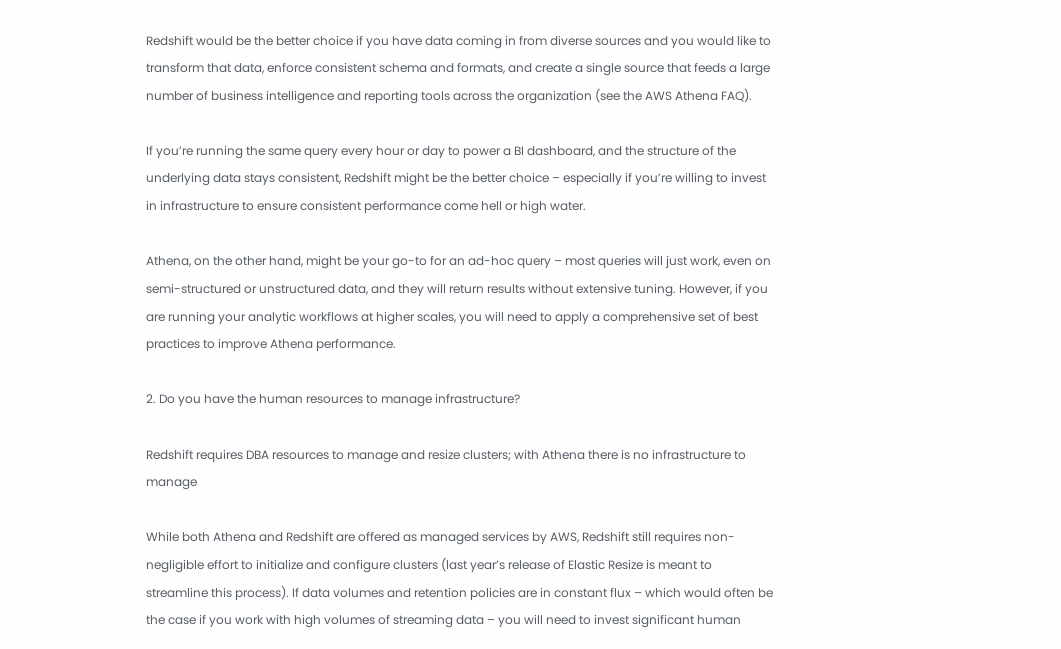Redshift would be the better choice if you have data coming in from diverse sources and you would like to transform that data, enforce consistent schema and formats, and create a single source that feeds a large number of business intelligence and reporting tools across the organization (see the AWS Athena FAQ).

If you’re running the same query every hour or day to power a BI dashboard, and the structure of the underlying data stays consistent, Redshift might be the better choice – especially if you’re willing to invest in infrastructure to ensure consistent performance come hell or high water.

Athena, on the other hand, might be your go-to for an ad-hoc query – most queries will just work, even on semi-structured or unstructured data, and they will return results without extensive tuning. However, if you are running your analytic workflows at higher scales, you will need to apply a comprehensive set of best practices to improve Athena performance.

2. Do you have the human resources to manage infrastructure?

Redshift requires DBA resources to manage and resize clusters; with Athena there is no infrastructure to manage

While both Athena and Redshift are offered as managed services by AWS, Redshift still requires non-negligible effort to initialize and configure clusters (last year’s release of Elastic Resize is meant to streamline this process). If data volumes and retention policies are in constant flux – which would often be the case if you work with high volumes of streaming data – you will need to invest significant human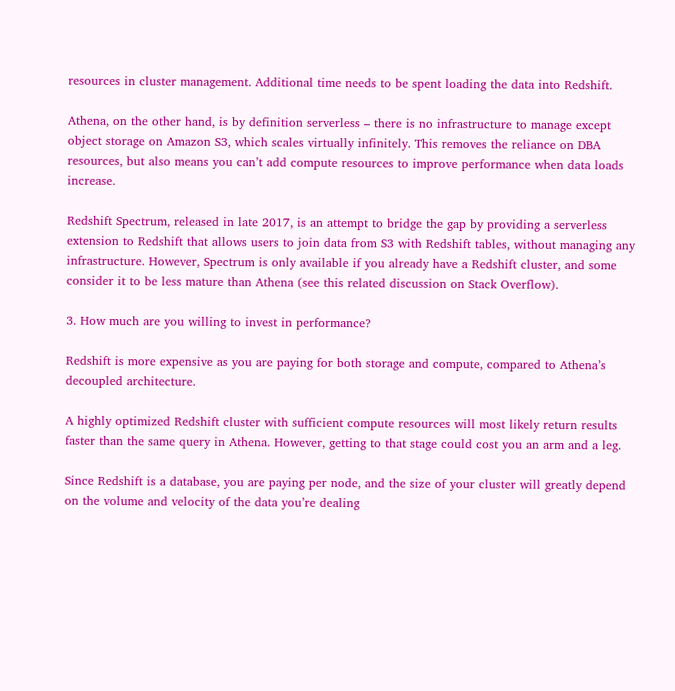resources in cluster management. Additional time needs to be spent loading the data into Redshift.

Athena, on the other hand, is by definition serverless – there is no infrastructure to manage except object storage on Amazon S3, which scales virtually infinitely. This removes the reliance on DBA resources, but also means you can’t add compute resources to improve performance when data loads increase.

Redshift Spectrum, released in late 2017, is an attempt to bridge the gap by providing a serverless extension to Redshift that allows users to join data from S3 with Redshift tables, without managing any infrastructure. However, Spectrum is only available if you already have a Redshift cluster, and some consider it to be less mature than Athena (see this related discussion on Stack Overflow).

3. How much are you willing to invest in performance?

Redshift is more expensive as you are paying for both storage and compute, compared to Athena’s decoupled architecture.

A highly optimized Redshift cluster with sufficient compute resources will most likely return results faster than the same query in Athena. However, getting to that stage could cost you an arm and a leg.

Since Redshift is a database, you are paying per node, and the size of your cluster will greatly depend on the volume and velocity of the data you’re dealing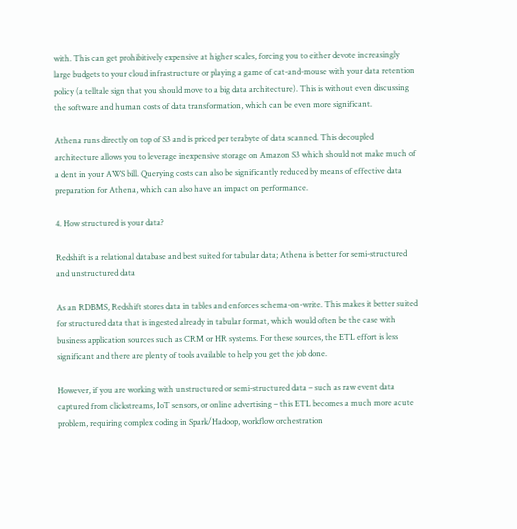with. This can get prohibitively expensive at higher scales, forcing you to either devote increasingly large budgets to your cloud infrastructure or playing a game of cat-and-mouse with your data retention policy (a telltale sign that you should move to a big data architecture). This is without even discussing the software and human costs of data transformation, which can be even more significant.

Athena runs directly on top of S3 and is priced per terabyte of data scanned. This decoupled architecture allows you to leverage inexpensive storage on Amazon S3 which should not make much of a dent in your AWS bill. Querying costs can also be significantly reduced by means of effective data preparation for Athena, which can also have an impact on performance.

4. How structured is your data?

Redshift is a relational database and best suited for tabular data; Athena is better for semi-structured and unstructured data

As an RDBMS, Redshift stores data in tables and enforces schema-on-write. This makes it better suited for structured data that is ingested already in tabular format, which would often be the case with business application sources such as CRM or HR systems. For these sources, the ETL effort is less significant and there are plenty of tools available to help you get the job done.

However, if you are working with unstructured or semi-structured data – such as raw event data captured from clickstreams, IoT sensors, or online advertising – this ETL becomes a much more acute problem, requiring complex coding in Spark/Hadoop, workflow orchestration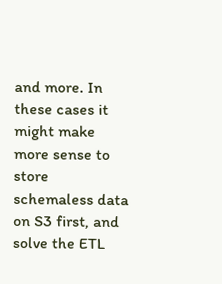and more. In these cases it might make more sense to store schemaless data on S3 first, and solve the ETL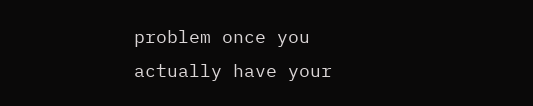problem once you actually have your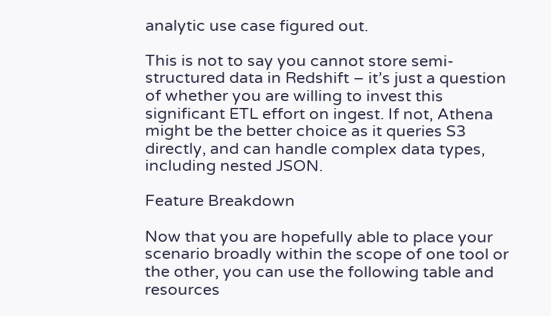analytic use case figured out.

This is not to say you cannot store semi-structured data in Redshift – it’s just a question of whether you are willing to invest this significant ETL effort on ingest. If not, Athena might be the better choice as it queries S3 directly, and can handle complex data types, including nested JSON.

Feature Breakdown

Now that you are hopefully able to place your scenario broadly within the scope of one tool or the other, you can use the following table and resources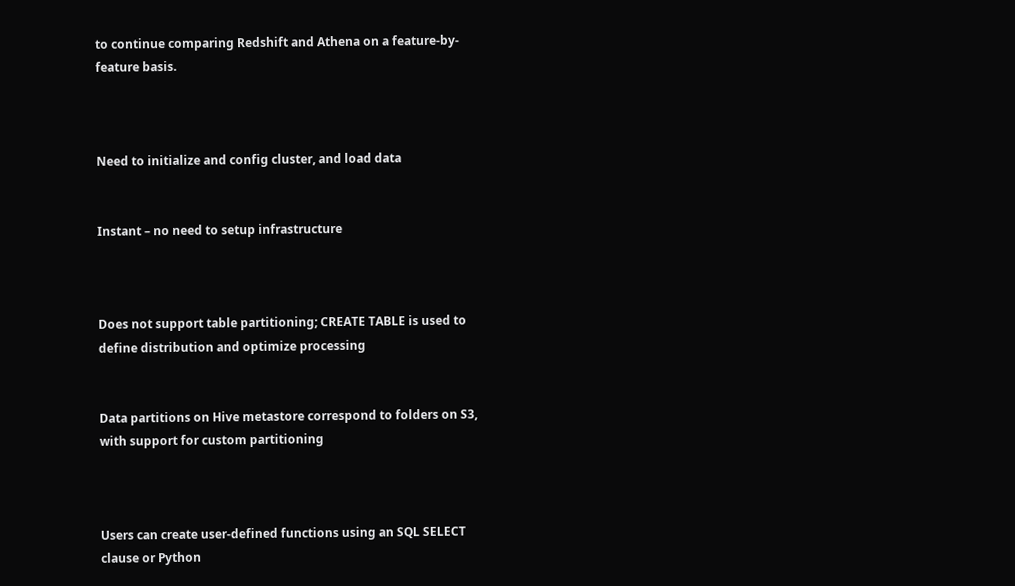to continue comparing Redshift and Athena on a feature-by-feature basis.



Need to initialize and config cluster, and load data


Instant – no need to setup infrastructure



Does not support table partitioning; CREATE TABLE is used to define distribution and optimize processing


Data partitions on Hive metastore correspond to folders on S3, with support for custom partitioning



Users can create user-defined functions using an SQL SELECT clause or Python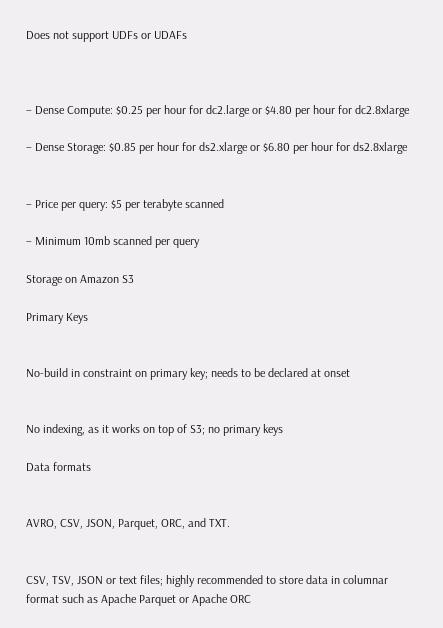Does not support UDFs or UDAFs



– Dense Compute: $0.25 per hour for dc2.large or $4.80 per hour for dc2.8xlarge

– Dense Storage: $0.85 per hour for ds2.xlarge or $6.80 per hour for ds2.8xlarge


– Price per query: $5 per terabyte scanned

– Minimum 10mb scanned per query

Storage on Amazon S3

Primary Keys


No-build in constraint on primary key; needs to be declared at onset


No indexing, as it works on top of S3; no primary keys

Data formats


AVRO, CSV, JSON, Parquet, ORC, and TXT.


CSV, TSV, JSON or text files; highly recommended to store data in columnar format such as Apache Parquet or Apache ORC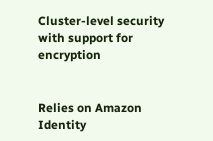Cluster-level security with support for encryption


Relies on Amazon Identity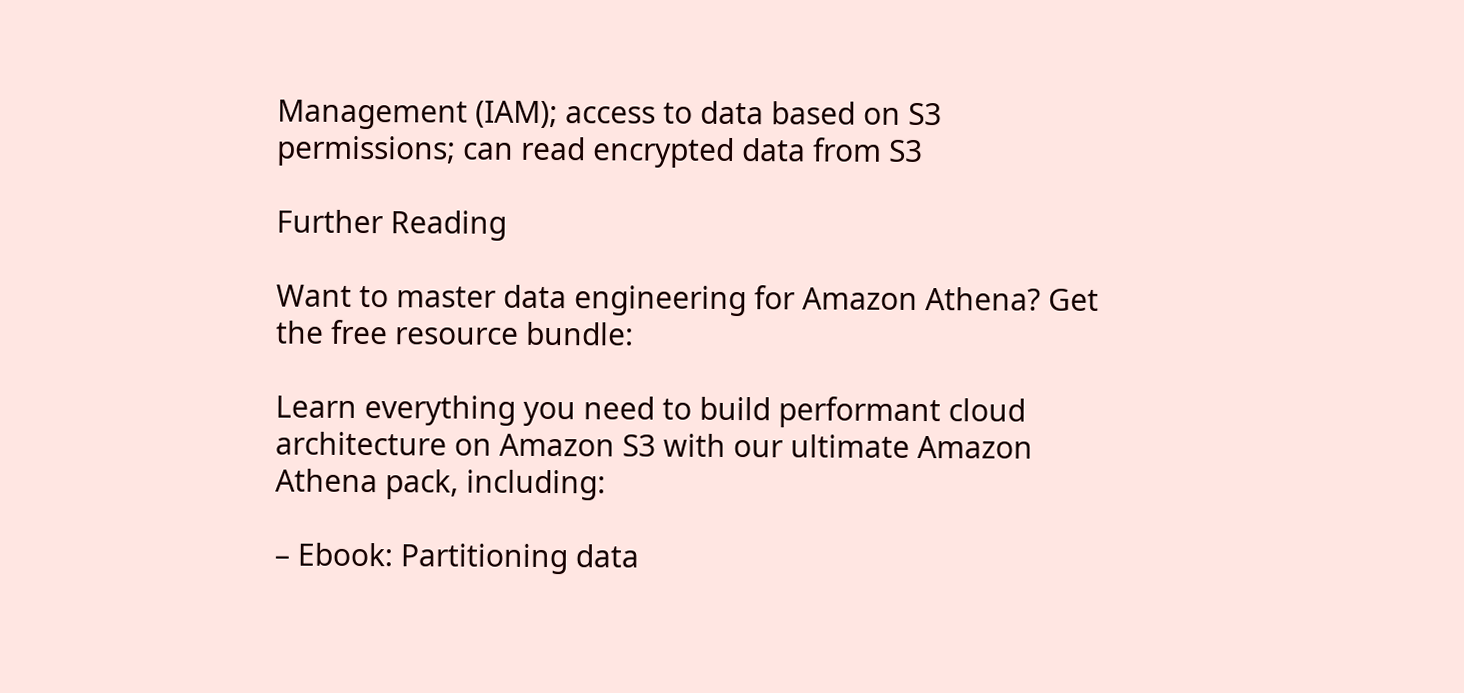Management (IAM); access to data based on S3 permissions; can read encrypted data from S3

Further Reading

Want to master data engineering for Amazon Athena? Get the free resource bundle:

Learn everything you need to build performant cloud architecture on Amazon S3 with our ultimate Amazon Athena pack, including:

– Ebook: Partitioning data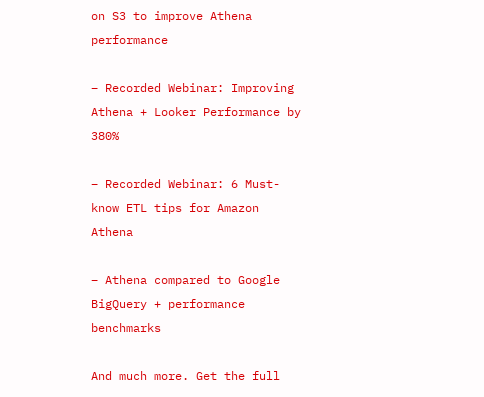on S3 to improve Athena performance

– Recorded Webinar: Improving Athena + Looker Performance by 380%

– Recorded Webinar: 6 Must-know ETL tips for Amazon Athena

– Athena compared to Google BigQuery + performance benchmarks

And much more. Get the full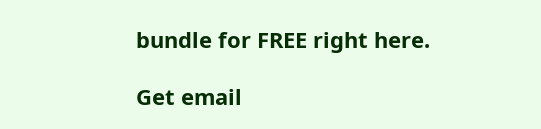bundle for FREE right here.

Get email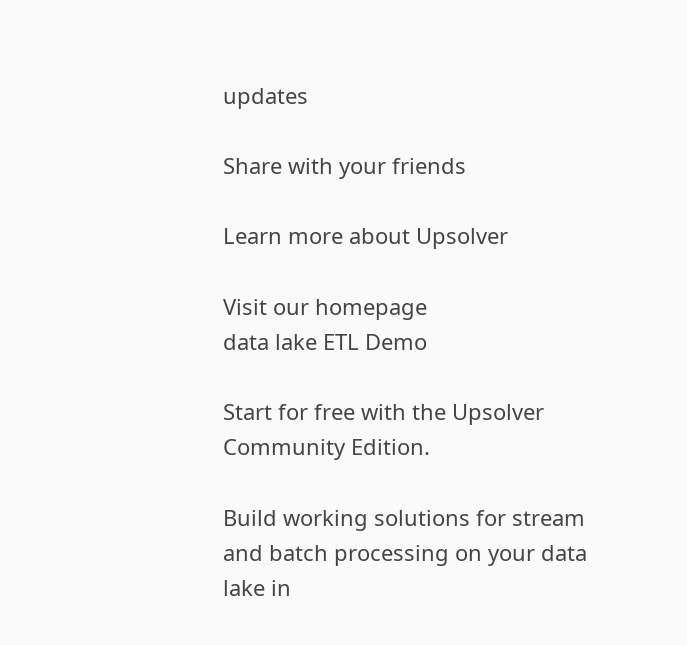updates

Share with your friends

Learn more about Upsolver

Visit our homepage
data lake ETL Demo

Start for free with the Upsolver Community Edition.

Build working solutions for stream and batch processing on your data lake in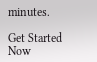minutes.

Get Started Now